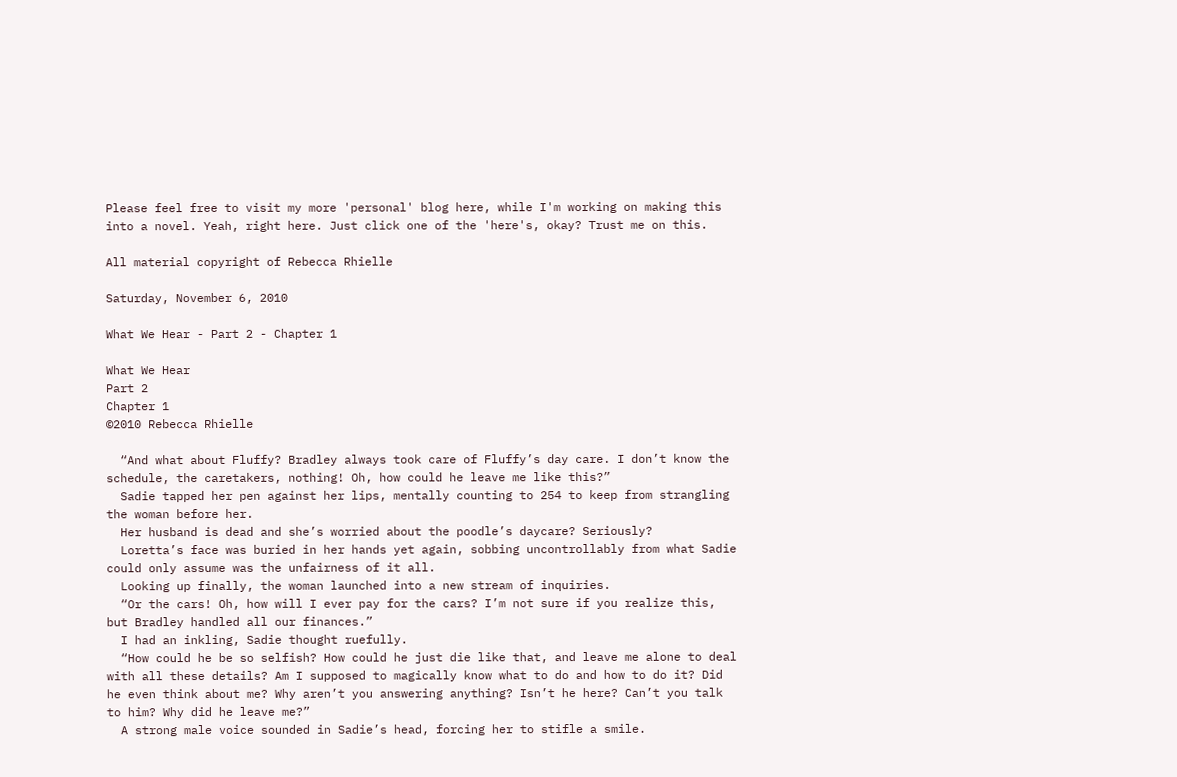Please feel free to visit my more 'personal' blog here, while I'm working on making this into a novel. Yeah, right here. Just click one of the 'here's, okay? Trust me on this.

All material copyright of Rebecca Rhielle

Saturday, November 6, 2010

What We Hear - Part 2 - Chapter 1

What We Hear
Part 2
Chapter 1
©2010 Rebecca Rhielle

  “And what about Fluffy? Bradley always took care of Fluffy’s day care. I don’t know the schedule, the caretakers, nothing! Oh, how could he leave me like this?”
  Sadie tapped her pen against her lips, mentally counting to 254 to keep from strangling the woman before her.
  Her husband is dead and she’s worried about the poodle’s daycare? Seriously?
  Loretta’s face was buried in her hands yet again, sobbing uncontrollably from what Sadie could only assume was the unfairness of it all.
  Looking up finally, the woman launched into a new stream of inquiries.
  “Or the cars! Oh, how will I ever pay for the cars? I’m not sure if you realize this, but Bradley handled all our finances.”
  I had an inkling, Sadie thought ruefully.
  “How could he be so selfish? How could he just die like that, and leave me alone to deal with all these details? Am I supposed to magically know what to do and how to do it? Did he even think about me? Why aren’t you answering anything? Isn’t he here? Can’t you talk to him? Why did he leave me?”
  A strong male voice sounded in Sadie’s head, forcing her to stifle a smile.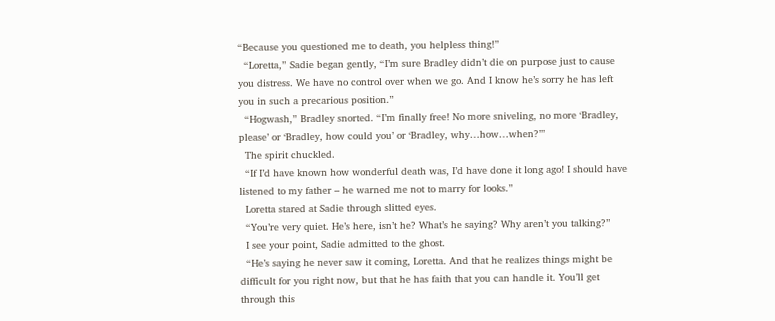“Because you questioned me to death, you helpless thing!”
  “Loretta,” Sadie began gently, “I’m sure Bradley didn’t die on purpose just to cause you distress. We have no control over when we go. And I know he’s sorry he has left you in such a precarious position.”
  “Hogwash,” Bradley snorted. “I’m finally free! No more sniveling, no more ‘Bradley, please’ or ‘Bradley, how could you’ or ‘Bradley, why…how…when?’”
  The spirit chuckled.
  “If I’d have known how wonderful death was, I’d have done it long ago! I should have listened to my father – he warned me not to marry for looks.”
  Loretta stared at Sadie through slitted eyes.
  “You’re very quiet. He’s here, isn’t he? What’s he saying? Why aren’t you talking?”
  I see your point, Sadie admitted to the ghost.
  “He’s saying he never saw it coming, Loretta. And that he realizes things might be difficult for you right now, but that he has faith that you can handle it. You’ll get through this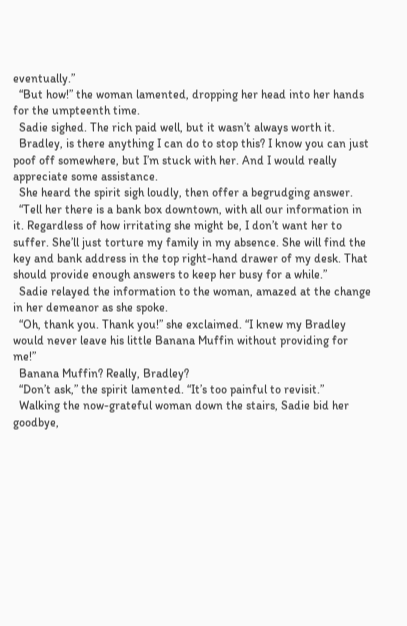eventually.”
  “But how!” the woman lamented, dropping her head into her hands for the umpteenth time.
  Sadie sighed. The rich paid well, but it wasn’t always worth it.
  Bradley, is there anything I can do to stop this? I know you can just poof off somewhere, but I’m stuck with her. And I would really appreciate some assistance.
  She heard the spirit sigh loudly, then offer a begrudging answer.
  “Tell her there is a bank box downtown, with all our information in it. Regardless of how irritating she might be, I don’t want her to suffer. She’ll just torture my family in my absence. She will find the key and bank address in the top right-hand drawer of my desk. That should provide enough answers to keep her busy for a while.”
  Sadie relayed the information to the woman, amazed at the change in her demeanor as she spoke.
  “Oh, thank you. Thank you!” she exclaimed. “I knew my Bradley would never leave his little Banana Muffin without providing for me!”
  Banana Muffin? Really, Bradley?
  “Don’t ask,” the spirit lamented. “It’s too painful to revisit.”
  Walking the now-grateful woman down the stairs, Sadie bid her goodbye,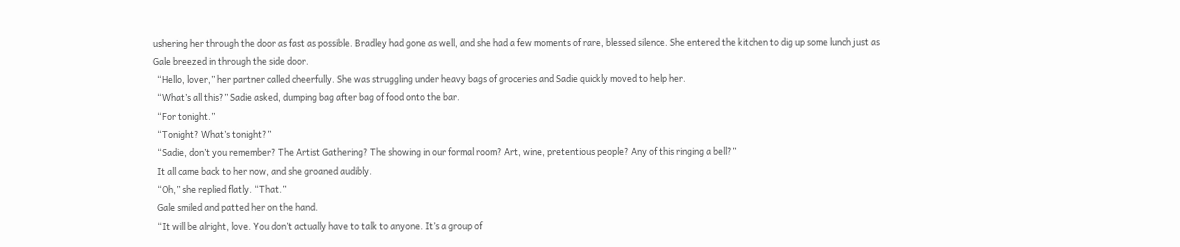ushering her through the door as fast as possible. Bradley had gone as well, and she had a few moments of rare, blessed silence. She entered the kitchen to dig up some lunch just as Gale breezed in through the side door.
  “Hello, lover,” her partner called cheerfully. She was struggling under heavy bags of groceries and Sadie quickly moved to help her.
  “What’s all this?” Sadie asked, dumping bag after bag of food onto the bar.
  “For tonight.”
  “Tonight? What’s tonight?”
  “Sadie, don’t you remember? The Artist Gathering? The showing in our formal room? Art, wine, pretentious people? Any of this ringing a bell?”
  It all came back to her now, and she groaned audibly.
  “Oh,” she replied flatly. “That.”
  Gale smiled and patted her on the hand.
  “It will be alright, love. You don’t actually have to talk to anyone. It’s a group of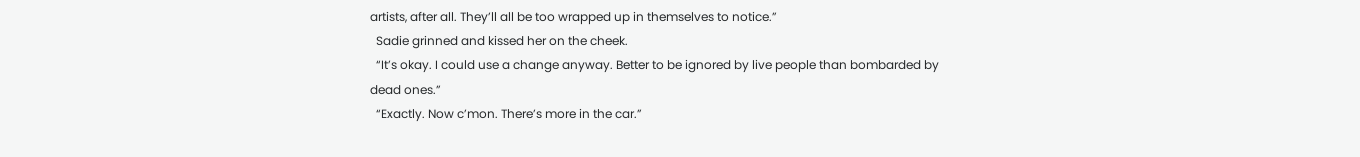artists, after all. They’ll all be too wrapped up in themselves to notice.”
  Sadie grinned and kissed her on the cheek.
  “It’s okay. I could use a change anyway. Better to be ignored by live people than bombarded by dead ones.”
  “Exactly. Now c’mon. There’s more in the car.”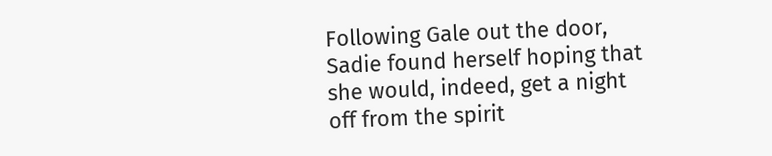Following Gale out the door, Sadie found herself hoping that she would, indeed, get a night off from the spirit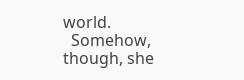world.
  Somehow, though, she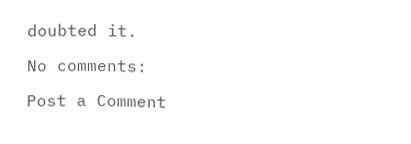doubted it.

No comments:

Post a Comment